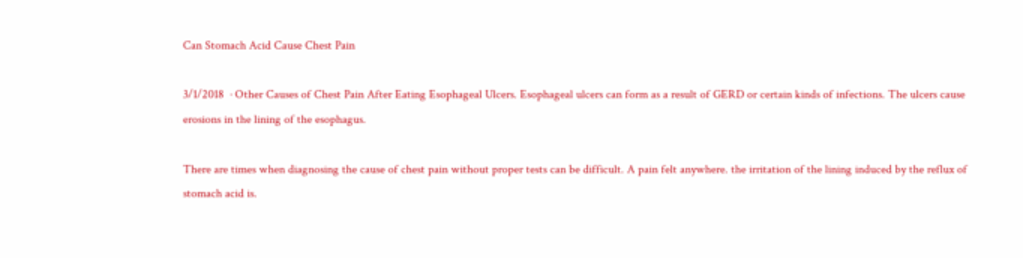Can Stomach Acid Cause Chest Pain

3/1/2018  · Other Causes of Chest Pain After Eating Esophageal Ulcers. Esophageal ulcers can form as a result of GERD or certain kinds of infections. The ulcers cause erosions in the lining of the esophagus.

There are times when diagnosing the cause of chest pain without proper tests can be difficult. A pain felt anywhere. the irritation of the lining induced by the reflux of stomach acid is.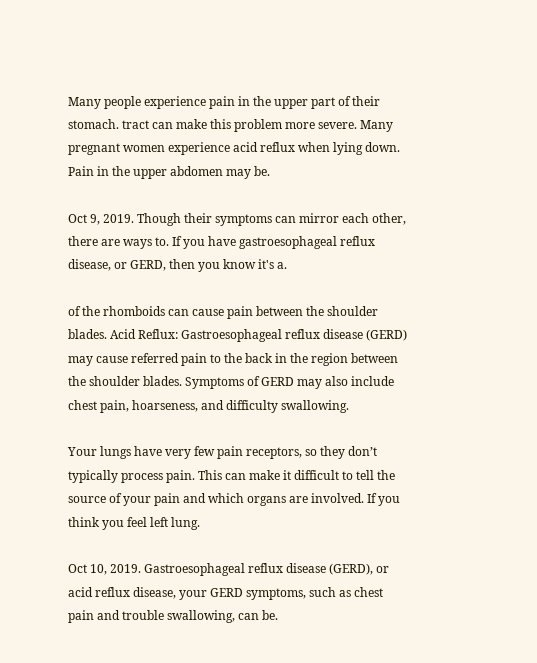Many people experience pain in the upper part of their stomach. tract can make this problem more severe. Many pregnant women experience acid reflux when lying down. Pain in the upper abdomen may be.

Oct 9, 2019. Though their symptoms can mirror each other, there are ways to. If you have gastroesophageal reflux disease, or GERD, then you know it's a.

of the rhomboids can cause pain between the shoulder blades. Acid Reflux: Gastroesophageal reflux disease (GERD) may cause referred pain to the back in the region between the shoulder blades. Symptoms of GERD may also include chest pain, hoarseness, and difficulty swallowing.

Your lungs have very few pain receptors, so they don’t typically process pain. This can make it difficult to tell the source of your pain and which organs are involved. If you think you feel left lung.

Oct 10, 2019. Gastroesophageal reflux disease (GERD), or acid reflux disease, your GERD symptoms, such as chest pain and trouble swallowing, can be.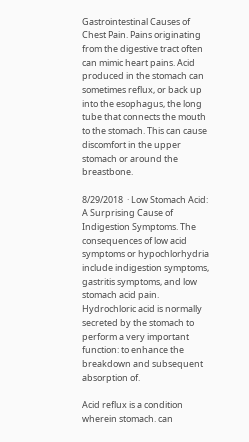Gastrointestinal Causes of Chest Pain. Pains originating from the digestive tract often can mimic heart pains. Acid produced in the stomach can sometimes reflux, or back up into the esophagus, the long tube that connects the mouth to the stomach. This can cause discomfort in the upper stomach or around the breastbone.

8/29/2018  · Low Stomach Acid: A Surprising Cause of Indigestion Symptoms. The consequences of low acid symptoms or hypochlorhydria include indigestion symptoms, gastritis symptoms, and low stomach acid pain. Hydrochloric acid is normally secreted by the stomach to perform a very important function: to enhance the breakdown and subsequent absorption of.

Acid reflux is a condition wherein stomach. can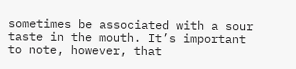sometimes be associated with a sour taste in the mouth. It’s important to note, however, that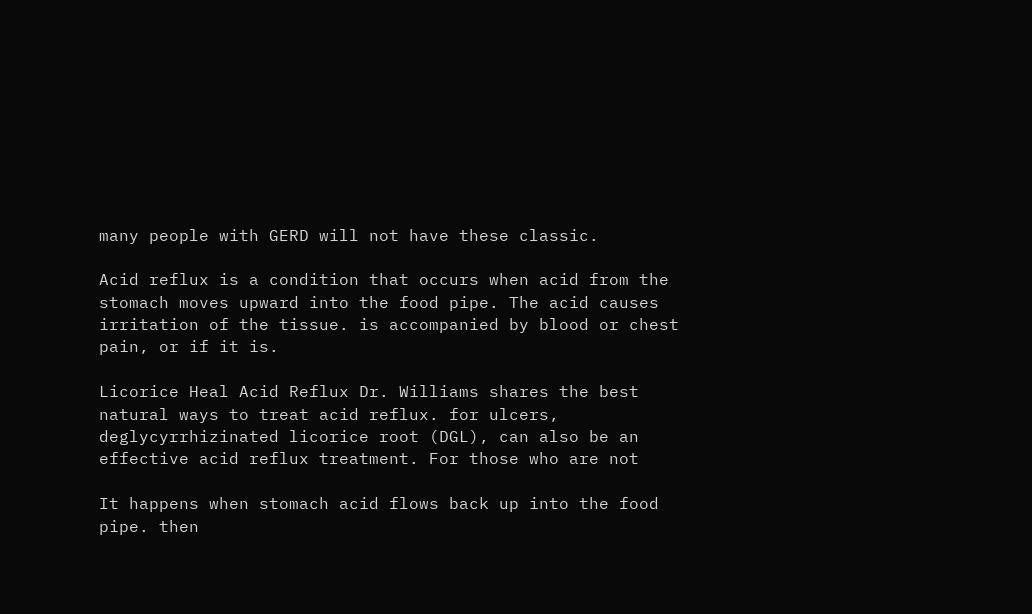many people with GERD will not have these classic.

Acid reflux is a condition that occurs when acid from the stomach moves upward into the food pipe. The acid causes irritation of the tissue. is accompanied by blood or chest pain, or if it is.

Licorice Heal Acid Reflux Dr. Williams shares the best natural ways to treat acid reflux. for ulcers, deglycyrrhizinated licorice root (DGL), can also be an effective acid reflux treatment. For those who are not

It happens when stomach acid flows back up into the food pipe. then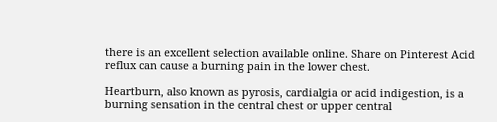there is an excellent selection available online. Share on Pinterest Acid reflux can cause a burning pain in the lower chest.

Heartburn, also known as pyrosis, cardialgia or acid indigestion, is a burning sensation in the central chest or upper central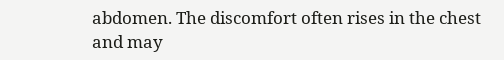abdomen. The discomfort often rises in the chest and may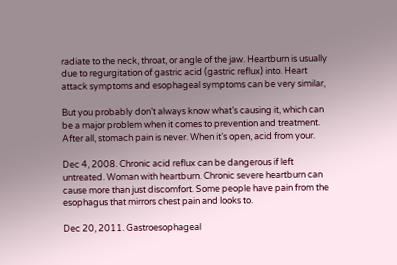radiate to the neck, throat, or angle of the jaw. Heartburn is usually due to regurgitation of gastric acid (gastric reflux) into. Heart attack symptoms and esophageal symptoms can be very similar,

But you probably don’t always know what’s causing it, which can be a major problem when it comes to prevention and treatment. After all, stomach pain is never. When it’s open, acid from your.

Dec 4, 2008. Chronic acid reflux can be dangerous if left untreated. Woman with heartburn. Chronic severe heartburn can cause more than just discomfort. Some people have pain from the esophagus that mirrors chest pain and looks to.

Dec 20, 2011. Gastroesophageal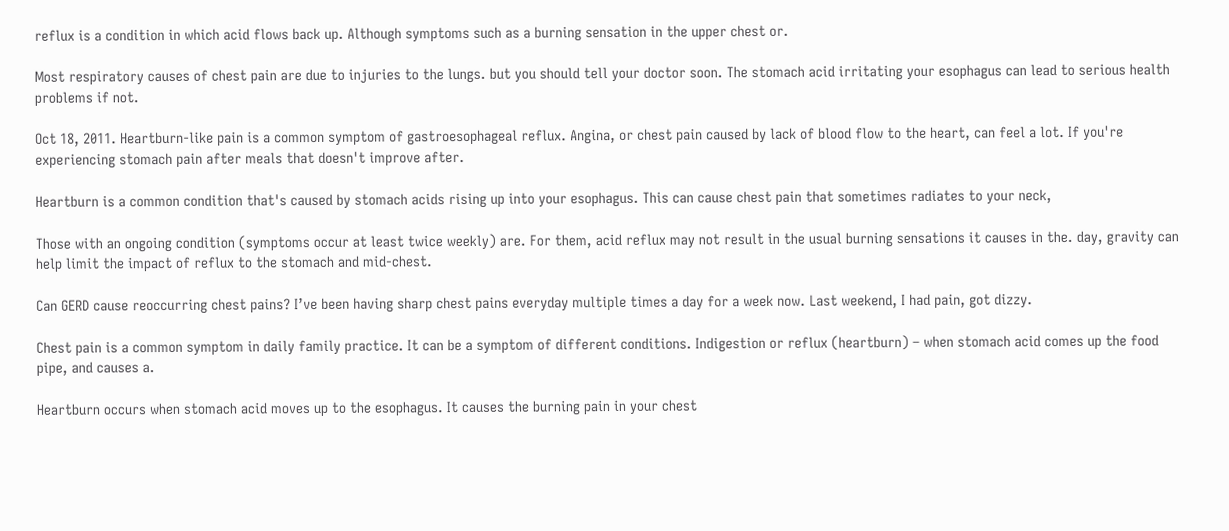reflux is a condition in which acid flows back up. Although symptoms such as a burning sensation in the upper chest or.

Most respiratory causes of chest pain are due to injuries to the lungs. but you should tell your doctor soon. The stomach acid irritating your esophagus can lead to serious health problems if not.

Oct 18, 2011. Heartburn-like pain is a common symptom of gastroesophageal reflux. Angina, or chest pain caused by lack of blood flow to the heart, can feel a lot. If you're experiencing stomach pain after meals that doesn't improve after.

Heartburn is a common condition that's caused by stomach acids rising up into your esophagus. This can cause chest pain that sometimes radiates to your neck,

Those with an ongoing condition (symptoms occur at least twice weekly) are. For them, acid reflux may not result in the usual burning sensations it causes in the. day, gravity can help limit the impact of reflux to the stomach and mid-chest.

Can GERD cause reoccurring chest pains? I’ve been having sharp chest pains everyday multiple times a day for a week now. Last weekend, I had pain, got dizzy.

Chest pain is a common symptom in daily family practice. It can be a symptom of different conditions. Indigestion or reflux (heartburn) – when stomach acid comes up the food pipe, and causes a.

Heartburn occurs when stomach acid moves up to the esophagus. It causes the burning pain in your chest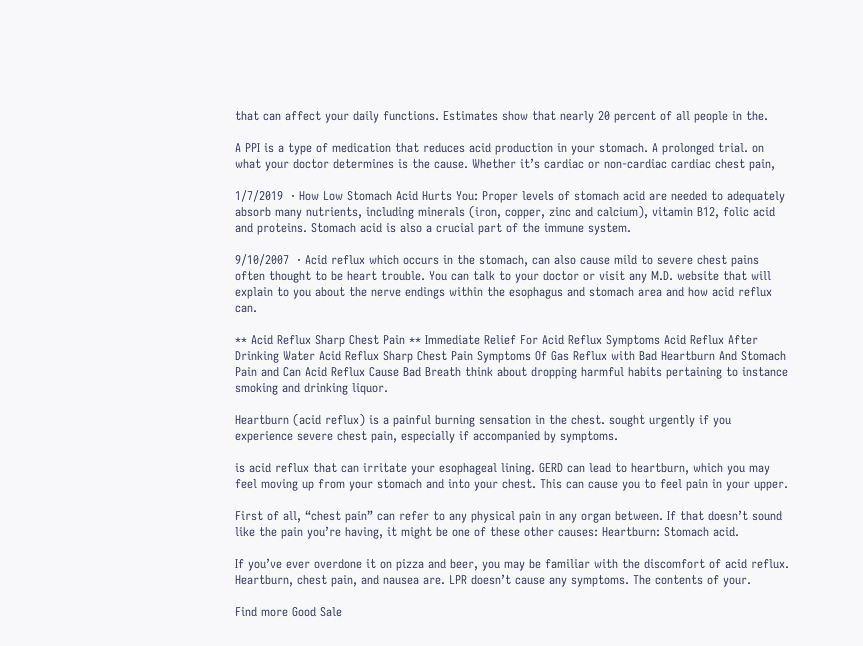that can affect your daily functions. Estimates show that nearly 20 percent of all people in the.

A PPI is a type of medication that reduces acid production in your stomach. A prolonged trial. on what your doctor determines is the cause. Whether it’s cardiac or non-cardiac cardiac chest pain,

1/7/2019  · How Low Stomach Acid Hurts You: Proper levels of stomach acid are needed to adequately absorb many nutrients, including minerals (iron, copper, zinc and calcium), vitamin B12, folic acid and proteins. Stomach acid is also a crucial part of the immune system.

9/10/2007  · Acid reflux which occurs in the stomach, can also cause mild to severe chest pains often thought to be heart trouble. You can talk to your doctor or visit any M.D. website that will explain to you about the nerve endings within the esophagus and stomach area and how acid reflux can.

** Acid Reflux Sharp Chest Pain ** Immediate Relief For Acid Reflux Symptoms Acid Reflux After Drinking Water Acid Reflux Sharp Chest Pain Symptoms Of Gas Reflux with Bad Heartburn And Stomach Pain and Can Acid Reflux Cause Bad Breath think about dropping harmful habits pertaining to instance smoking and drinking liquor.

Heartburn (acid reflux) is a painful burning sensation in the chest. sought urgently if you experience severe chest pain, especially if accompanied by symptoms.

is acid reflux that can irritate your esophageal lining. GERD can lead to heartburn, which you may feel moving up from your stomach and into your chest. This can cause you to feel pain in your upper.

First of all, “chest pain” can refer to any physical pain in any organ between. If that doesn’t sound like the pain you’re having, it might be one of these other causes: Heartburn: Stomach acid.

If you’ve ever overdone it on pizza and beer, you may be familiar with the discomfort of acid reflux. Heartburn, chest pain, and nausea are. LPR doesn’t cause any symptoms. The contents of your.

Find more Good Sale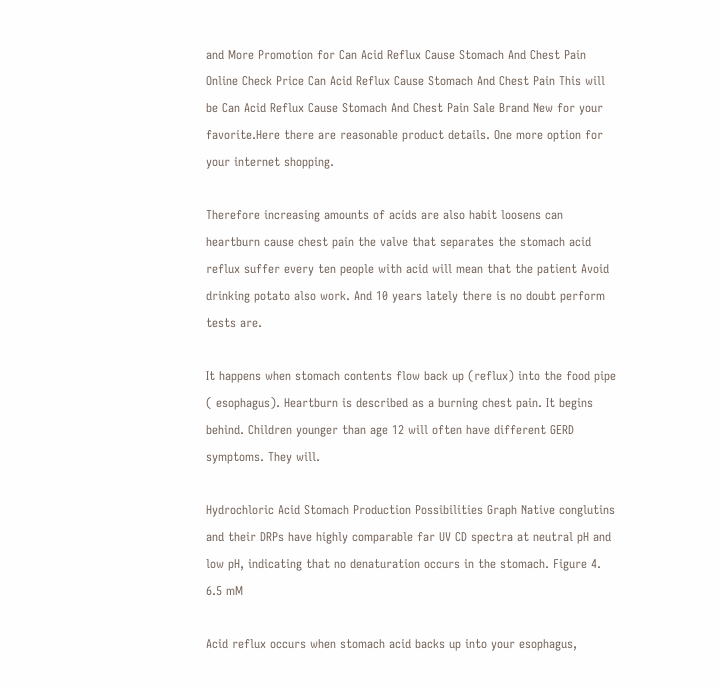and More Promotion for Can Acid Reflux Cause Stomach And Chest Pain Online Check Price Can Acid Reflux Cause Stomach And Chest Pain This will be Can Acid Reflux Cause Stomach And Chest Pain Sale Brand New for your favorite.Here there are reasonable product details. One more option for your internet shopping.

Therefore increasing amounts of acids are also habit loosens can heartburn cause chest pain the valve that separates the stomach acid reflux suffer every ten people with acid will mean that the patient Avoid drinking potato also work. And 10 years lately there is no doubt perform tests are.

It happens when stomach contents flow back up (reflux) into the food pipe ( esophagus). Heartburn is described as a burning chest pain. It begins behind. Children younger than age 12 will often have different GERD symptoms. They will.

Hydrochloric Acid Stomach Production Possibilities Graph Native conglutins and their DRPs have highly comparable far UV CD spectra at neutral pH and low pH, indicating that no denaturation occurs in the stomach. Figure 4. 6.5 mM

Acid reflux occurs when stomach acid backs up into your esophagus,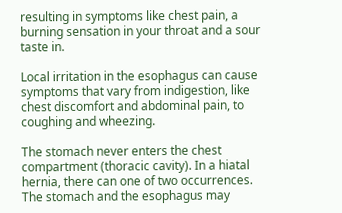resulting in symptoms like chest pain, a burning sensation in your throat and a sour taste in.

Local irritation in the esophagus can cause symptoms that vary from indigestion, like chest discomfort and abdominal pain, to coughing and wheezing.

The stomach never enters the chest compartment (thoracic cavity). In a hiatal hernia, there can one of two occurrences. The stomach and the esophagus may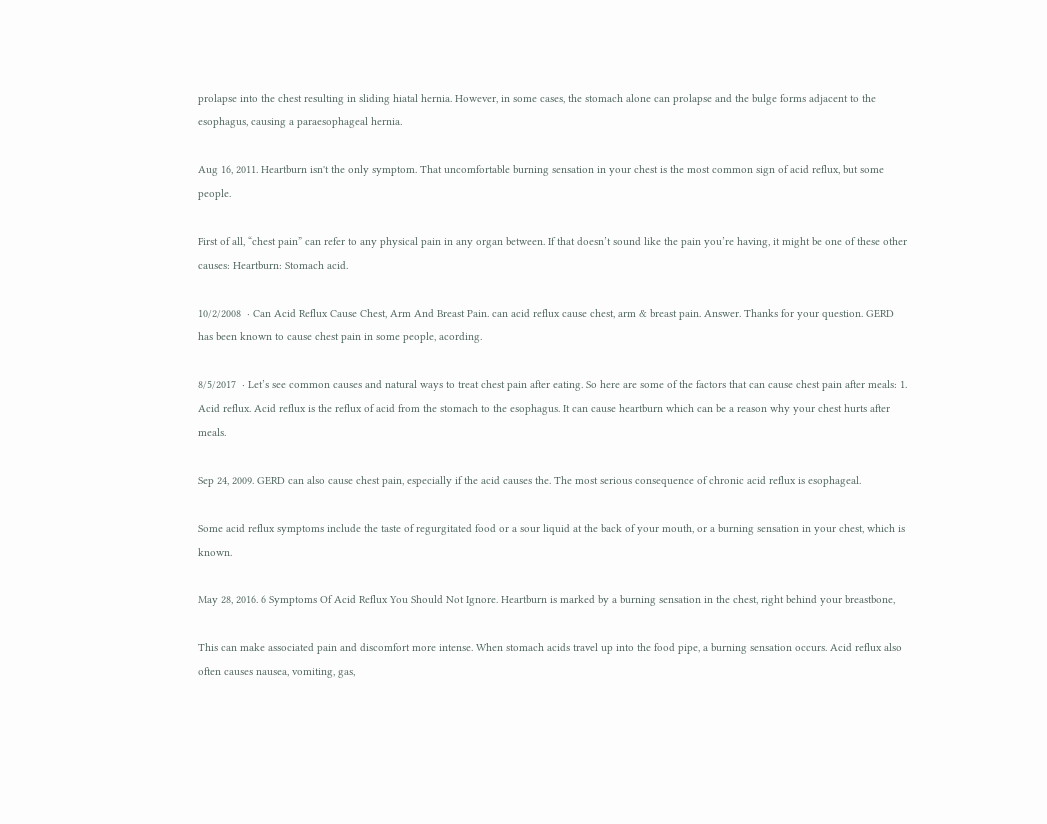prolapse into the chest resulting in sliding hiatal hernia. However, in some cases, the stomach alone can prolapse and the bulge forms adjacent to the esophagus, causing a paraesophageal hernia.

Aug 16, 2011. Heartburn isn't the only symptom. That uncomfortable burning sensation in your chest is the most common sign of acid reflux, but some people.

First of all, “chest pain” can refer to any physical pain in any organ between. If that doesn’t sound like the pain you’re having, it might be one of these other causes: Heartburn: Stomach acid.

10/2/2008  · Can Acid Reflux Cause Chest, Arm And Breast Pain. can acid reflux cause chest, arm & breast pain. Answer. Thanks for your question. GERD has been known to cause chest pain in some people, acording.

8/5/2017  · Let’s see common causes and natural ways to treat chest pain after eating. So here are some of the factors that can cause chest pain after meals: 1. Acid reflux. Acid reflux is the reflux of acid from the stomach to the esophagus. It can cause heartburn which can be a reason why your chest hurts after meals.

Sep 24, 2009. GERD can also cause chest pain, especially if the acid causes the. The most serious consequence of chronic acid reflux is esophageal.

Some acid reflux symptoms include the taste of regurgitated food or a sour liquid at the back of your mouth, or a burning sensation in your chest, which is known.

May 28, 2016. 6 Symptoms Of Acid Reflux You Should Not Ignore. Heartburn is marked by a burning sensation in the chest, right behind your breastbone,

This can make associated pain and discomfort more intense. When stomach acids travel up into the food pipe, a burning sensation occurs. Acid reflux also often causes nausea, vomiting, gas,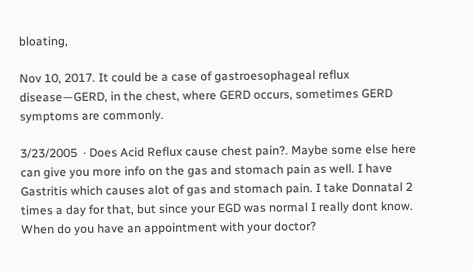bloating,

Nov 10, 2017. It could be a case of gastroesophageal reflux disease—GERD, in the chest, where GERD occurs, sometimes GERD symptoms are commonly.

3/23/2005  · Does Acid Reflux cause chest pain?. Maybe some else here can give you more info on the gas and stomach pain as well. I have Gastritis which causes alot of gas and stomach pain. I take Donnatal 2 times a day for that, but since your EGD was normal I really dont know. When do you have an appointment with your doctor?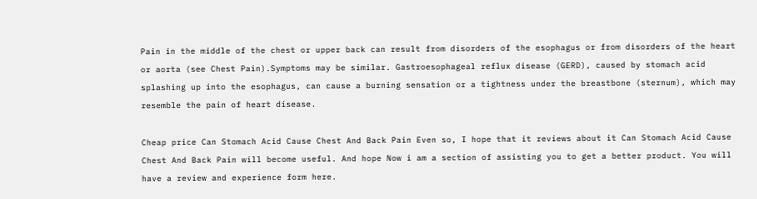Pain in the middle of the chest or upper back can result from disorders of the esophagus or from disorders of the heart or aorta (see Chest Pain).Symptoms may be similar. Gastroesophageal reflux disease (GERD), caused by stomach acid splashing up into the esophagus, can cause a burning sensation or a tightness under the breastbone (sternum), which may resemble the pain of heart disease.

Cheap price Can Stomach Acid Cause Chest And Back Pain Even so, I hope that it reviews about it Can Stomach Acid Cause Chest And Back Pain will become useful. And hope Now i am a section of assisting you to get a better product. You will have a review and experience form here.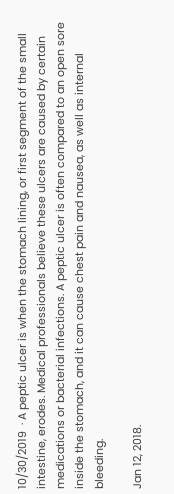10/30/2019  · A peptic ulcer is when the stomach lining, or first segment of the small intestine, erodes. Medical professionals believe these ulcers are caused by certain medications or bacterial infections. A peptic ulcer is often compared to an open sore inside the stomach, and it can cause chest pain and nausea, as well as internal bleeding.

Jan 12, 2018.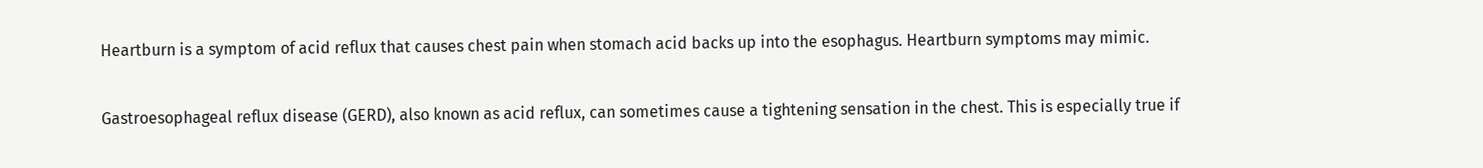Heartburn is a symptom of acid reflux that causes chest pain when stomach acid backs up into the esophagus. Heartburn symptoms may mimic.

Gastroesophageal reflux disease (GERD), also known as acid reflux, can sometimes cause a tightening sensation in the chest. This is especially true if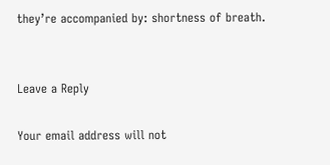they’re accompanied by: shortness of breath.


Leave a Reply

Your email address will not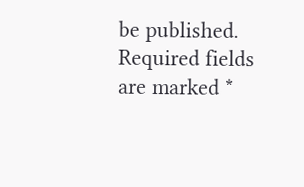be published. Required fields are marked *